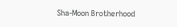Sha-Moon Brotherhood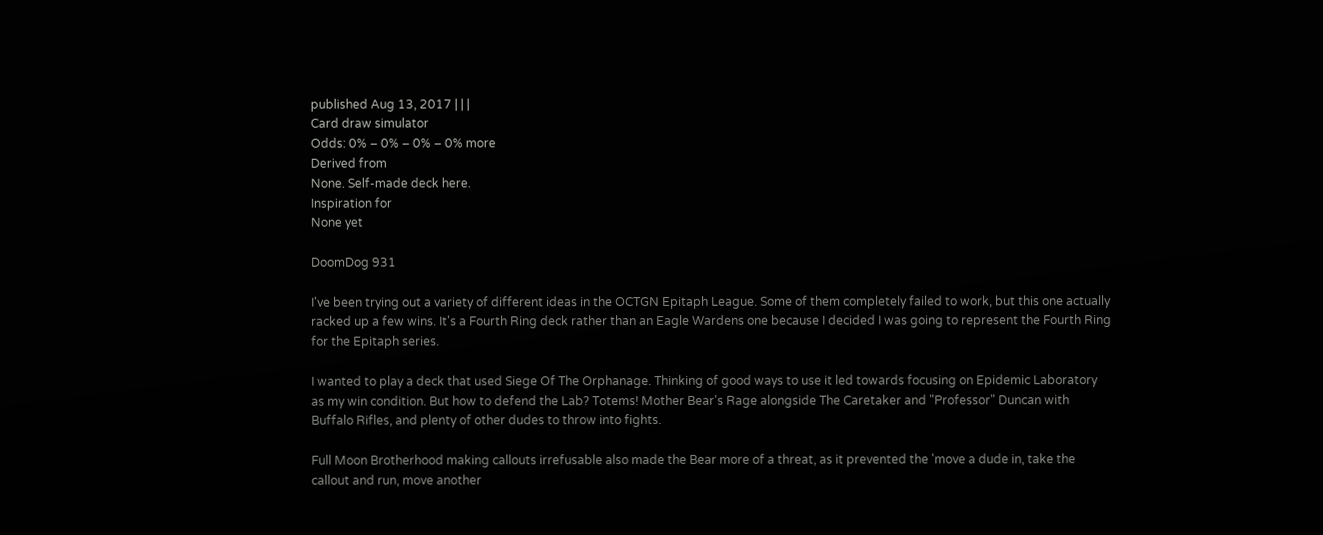published Aug 13, 2017 | | |
Card draw simulator
Odds: 0% – 0% – 0% – 0% more
Derived from
None. Self-made deck here.
Inspiration for
None yet

DoomDog 931

I've been trying out a variety of different ideas in the OCTGN Epitaph League. Some of them completely failed to work, but this one actually racked up a few wins. It's a Fourth Ring deck rather than an Eagle Wardens one because I decided I was going to represent the Fourth Ring for the Epitaph series.

I wanted to play a deck that used Siege Of The Orphanage. Thinking of good ways to use it led towards focusing on Epidemic Laboratory as my win condition. But how to defend the Lab? Totems! Mother Bear's Rage alongside The Caretaker and "Professor" Duncan with Buffalo Rifles, and plenty of other dudes to throw into fights.

Full Moon Brotherhood making callouts irrefusable also made the Bear more of a threat, as it prevented the 'move a dude in, take the callout and run, move another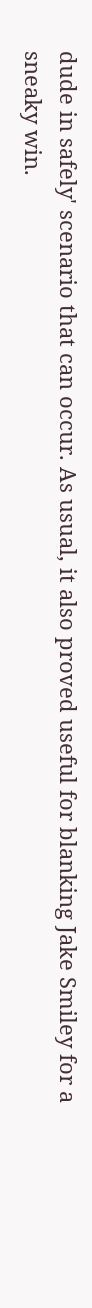dude in safely' scenario that can occur. As usual, it also proved useful for blanking Jake Smiley for a sneaky win.